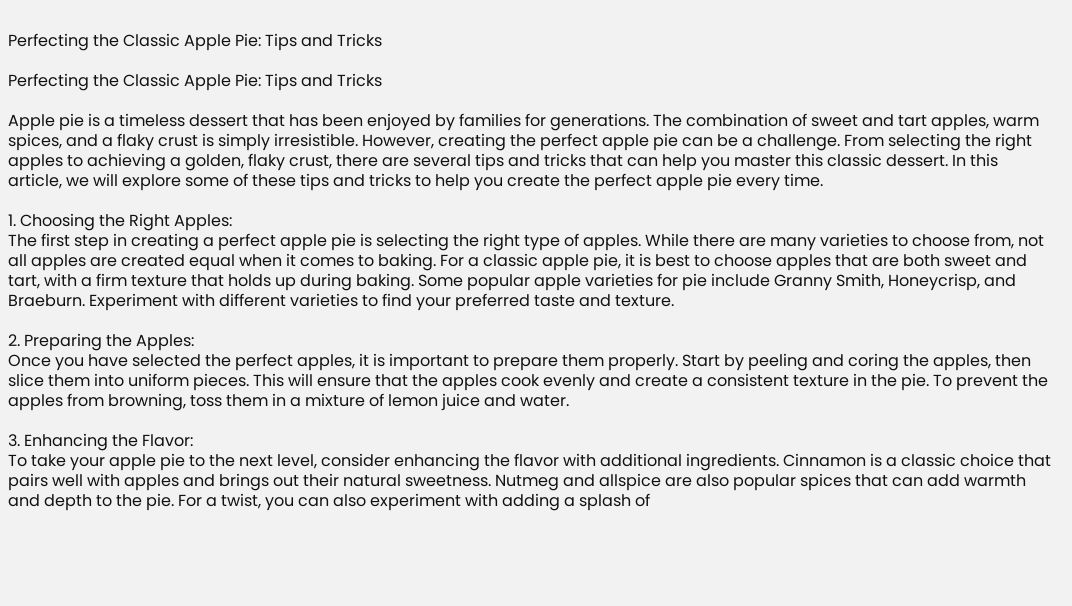Perfecting the Classic Apple Pie: Tips and Tricks

Perfecting the Classic Apple Pie: Tips and Tricks

Apple pie is a timeless dessert that has been enjoyed by families for generations. The combination of sweet and tart apples, warm spices, and a flaky crust is simply irresistible. However, creating the perfect apple pie can be a challenge. From selecting the right apples to achieving a golden, flaky crust, there are several tips and tricks that can help you master this classic dessert. In this article, we will explore some of these tips and tricks to help you create the perfect apple pie every time.

1. Choosing the Right Apples:
The first step in creating a perfect apple pie is selecting the right type of apples. While there are many varieties to choose from, not all apples are created equal when it comes to baking. For a classic apple pie, it is best to choose apples that are both sweet and tart, with a firm texture that holds up during baking. Some popular apple varieties for pie include Granny Smith, Honeycrisp, and Braeburn. Experiment with different varieties to find your preferred taste and texture.

2. Preparing the Apples:
Once you have selected the perfect apples, it is important to prepare them properly. Start by peeling and coring the apples, then slice them into uniform pieces. This will ensure that the apples cook evenly and create a consistent texture in the pie. To prevent the apples from browning, toss them in a mixture of lemon juice and water.

3. Enhancing the Flavor:
To take your apple pie to the next level, consider enhancing the flavor with additional ingredients. Cinnamon is a classic choice that pairs well with apples and brings out their natural sweetness. Nutmeg and allspice are also popular spices that can add warmth and depth to the pie. For a twist, you can also experiment with adding a splash of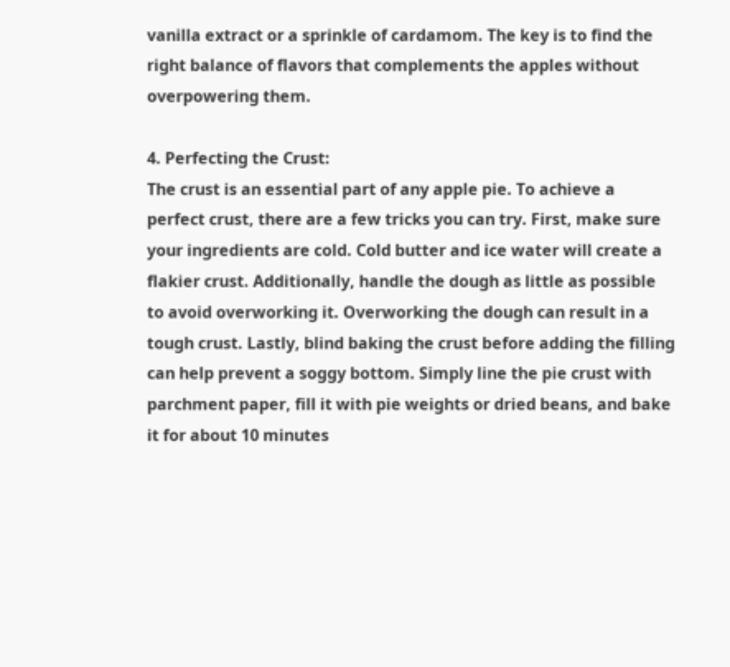vanilla extract or a sprinkle of cardamom. The key is to find the right balance of flavors that complements the apples without overpowering them.

4. Perfecting the Crust:
The crust is an essential part of any apple pie. To achieve a perfect crust, there are a few tricks you can try. First, make sure your ingredients are cold. Cold butter and ice water will create a flakier crust. Additionally, handle the dough as little as possible to avoid overworking it. Overworking the dough can result in a tough crust. Lastly, blind baking the crust before adding the filling can help prevent a soggy bottom. Simply line the pie crust with parchment paper, fill it with pie weights or dried beans, and bake it for about 10 minutes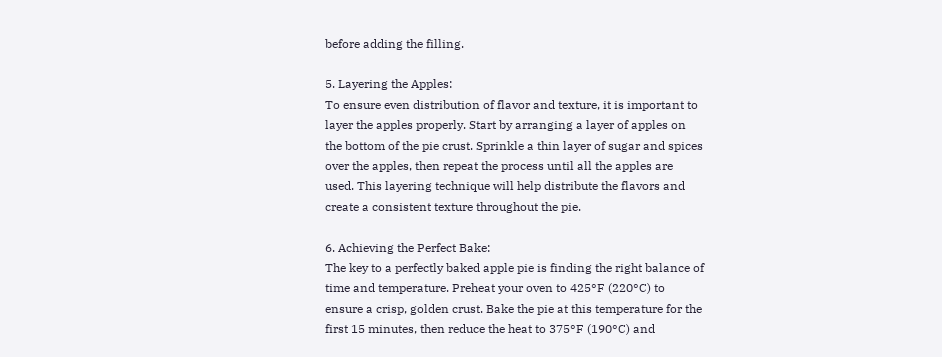before adding the filling.

5. Layering the Apples:
To ensure even distribution of flavor and texture, it is important to layer the apples properly. Start by arranging a layer of apples on the bottom of the pie crust. Sprinkle a thin layer of sugar and spices over the apples, then repeat the process until all the apples are used. This layering technique will help distribute the flavors and create a consistent texture throughout the pie.

6. Achieving the Perfect Bake:
The key to a perfectly baked apple pie is finding the right balance of time and temperature. Preheat your oven to 425°F (220°C) to ensure a crisp, golden crust. Bake the pie at this temperature for the first 15 minutes, then reduce the heat to 375°F (190°C) and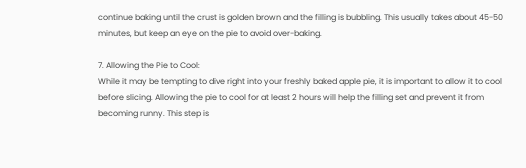continue baking until the crust is golden brown and the filling is bubbling. This usually takes about 45-50 minutes, but keep an eye on the pie to avoid over-baking.

7. Allowing the Pie to Cool:
While it may be tempting to dive right into your freshly baked apple pie, it is important to allow it to cool before slicing. Allowing the pie to cool for at least 2 hours will help the filling set and prevent it from becoming runny. This step is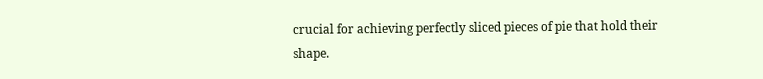crucial for achieving perfectly sliced pieces of pie that hold their shape.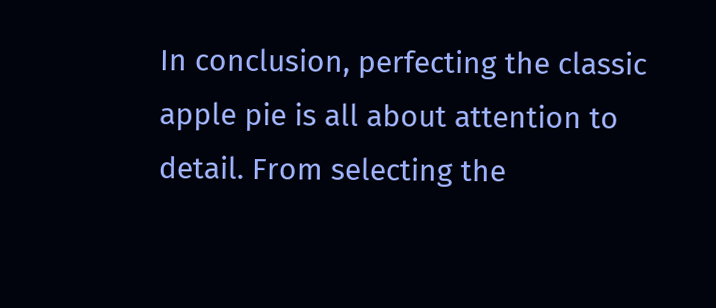In conclusion, perfecting the classic apple pie is all about attention to detail. From selecting the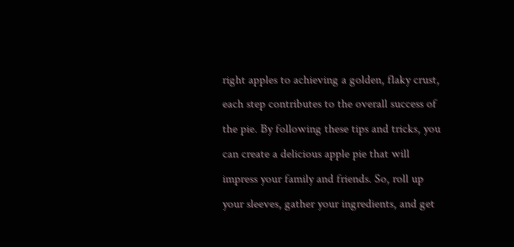right apples to achieving a golden, flaky crust, each step contributes to the overall success of the pie. By following these tips and tricks, you can create a delicious apple pie that will impress your family and friends. So, roll up your sleeves, gather your ingredients, and get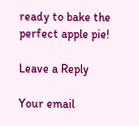ready to bake the perfect apple pie!

Leave a Reply

Your email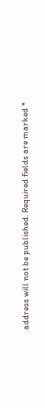address will not be published. Required fields are marked *